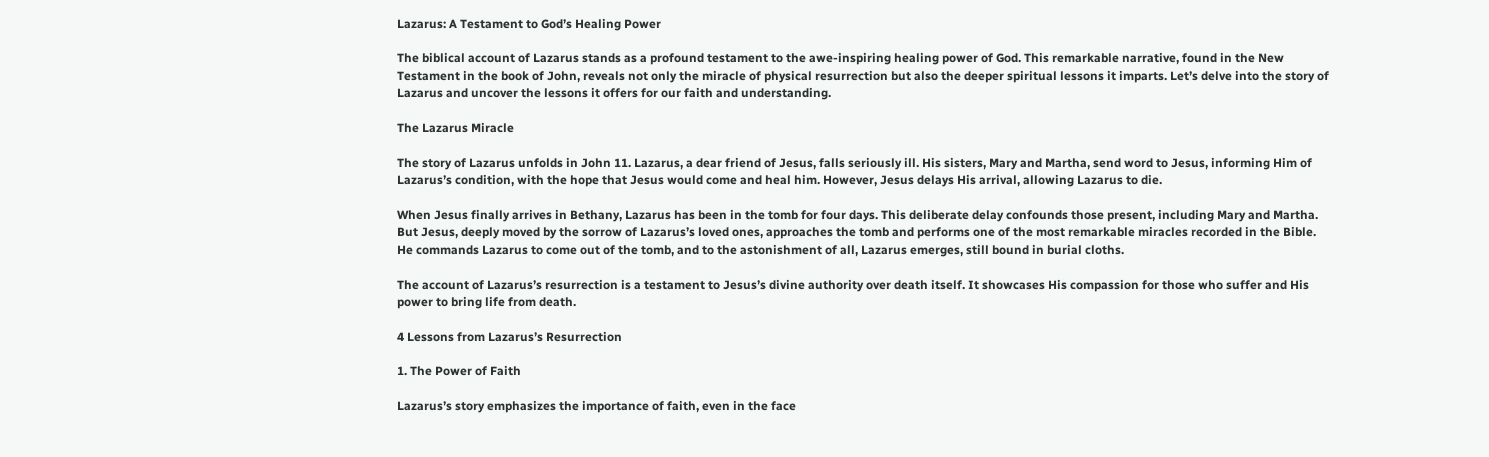Lazarus: A Testament to God’s Healing Power

The biblical account of Lazarus stands as a profound testament to the awe-inspiring healing power of God. This remarkable narrative, found in the New Testament in the book of John, reveals not only the miracle of physical resurrection but also the deeper spiritual lessons it imparts. Let’s delve into the story of Lazarus and uncover the lessons it offers for our faith and understanding.

The Lazarus Miracle

The story of Lazarus unfolds in John 11. Lazarus, a dear friend of Jesus, falls seriously ill. His sisters, Mary and Martha, send word to Jesus, informing Him of Lazarus’s condition, with the hope that Jesus would come and heal him. However, Jesus delays His arrival, allowing Lazarus to die.

When Jesus finally arrives in Bethany, Lazarus has been in the tomb for four days. This deliberate delay confounds those present, including Mary and Martha. But Jesus, deeply moved by the sorrow of Lazarus’s loved ones, approaches the tomb and performs one of the most remarkable miracles recorded in the Bible. He commands Lazarus to come out of the tomb, and to the astonishment of all, Lazarus emerges, still bound in burial cloths.

The account of Lazarus’s resurrection is a testament to Jesus’s divine authority over death itself. It showcases His compassion for those who suffer and His power to bring life from death.

4 Lessons from Lazarus’s Resurrection

1. The Power of Faith

Lazarus’s story emphasizes the importance of faith, even in the face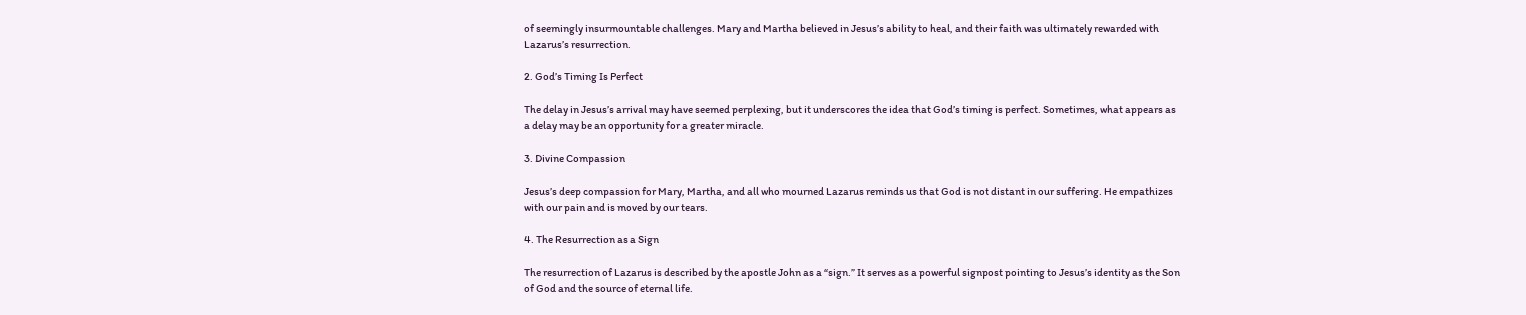of seemingly insurmountable challenges. Mary and Martha believed in Jesus’s ability to heal, and their faith was ultimately rewarded with Lazarus’s resurrection.

2. God’s Timing Is Perfect

The delay in Jesus’s arrival may have seemed perplexing, but it underscores the idea that God’s timing is perfect. Sometimes, what appears as a delay may be an opportunity for a greater miracle.

3. Divine Compassion

Jesus’s deep compassion for Mary, Martha, and all who mourned Lazarus reminds us that God is not distant in our suffering. He empathizes with our pain and is moved by our tears.

4. The Resurrection as a Sign

The resurrection of Lazarus is described by the apostle John as a “sign.” It serves as a powerful signpost pointing to Jesus’s identity as the Son of God and the source of eternal life.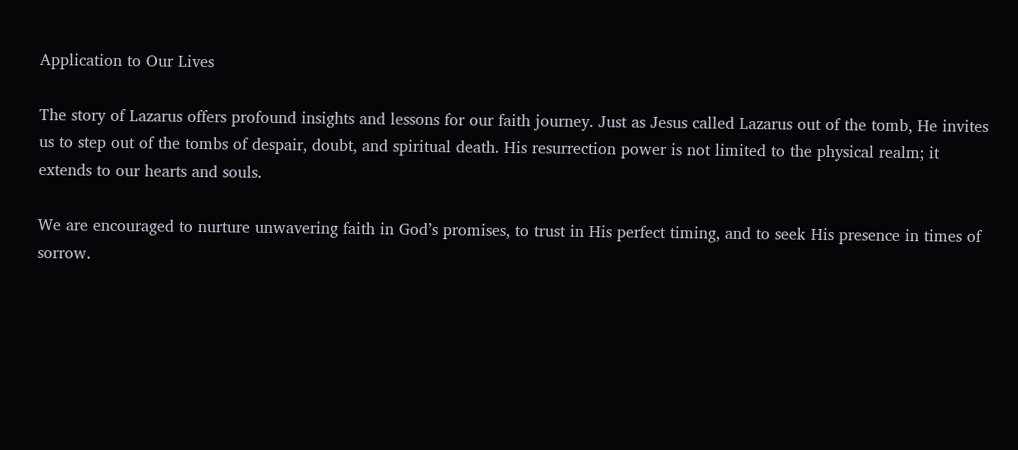Application to Our Lives

The story of Lazarus offers profound insights and lessons for our faith journey. Just as Jesus called Lazarus out of the tomb, He invites us to step out of the tombs of despair, doubt, and spiritual death. His resurrection power is not limited to the physical realm; it extends to our hearts and souls.

We are encouraged to nurture unwavering faith in God’s promises, to trust in His perfect timing, and to seek His presence in times of sorrow.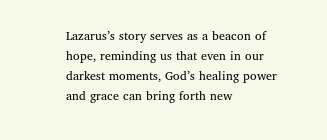Lazarus’s story serves as a beacon of hope, reminding us that even in our darkest moments, God’s healing power and grace can bring forth new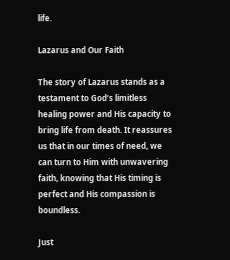life.

Lazarus and Our Faith

The story of Lazarus stands as a testament to God’s limitless healing power and His capacity to bring life from death. It reassures us that in our times of need, we can turn to Him with unwavering faith, knowing that His timing is perfect and His compassion is boundless.

Just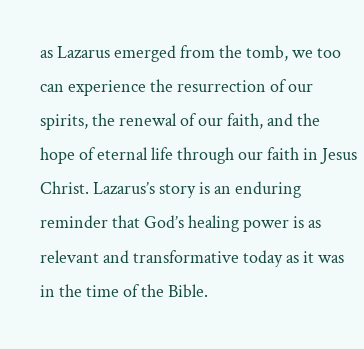as Lazarus emerged from the tomb, we too can experience the resurrection of our spirits, the renewal of our faith, and the hope of eternal life through our faith in Jesus Christ. Lazarus’s story is an enduring reminder that God’s healing power is as relevant and transformative today as it was in the time of the Bible.